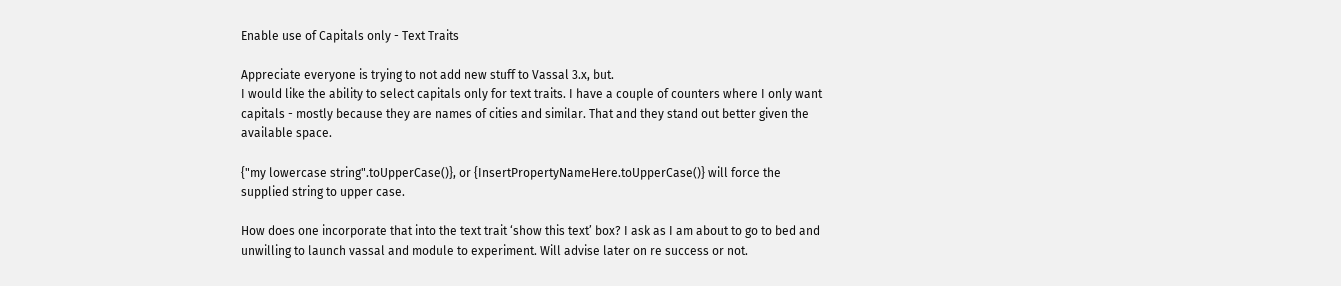Enable use of Capitals only - Text Traits

Appreciate everyone is trying to not add new stuff to Vassal 3.x, but.
I would like the ability to select capitals only for text traits. I have a couple of counters where I only want capitals - mostly because they are names of cities and similar. That and they stand out better given the available space.

{"my lowercase string".toUpperCase()}, or {InsertPropertyNameHere.toUpperCase()} will force the supplied string to upper case.

How does one incorporate that into the text trait ‘show this text’ box? I ask as I am about to go to bed and unwilling to launch vassal and module to experiment. Will advise later on re success or not.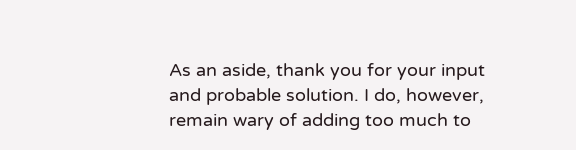As an aside, thank you for your input and probable solution. I do, however, remain wary of adding too much to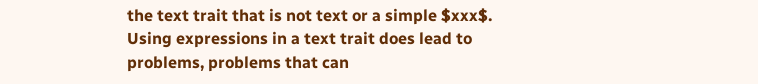the text trait that is not text or a simple $xxx$. Using expressions in a text trait does lead to problems, problems that can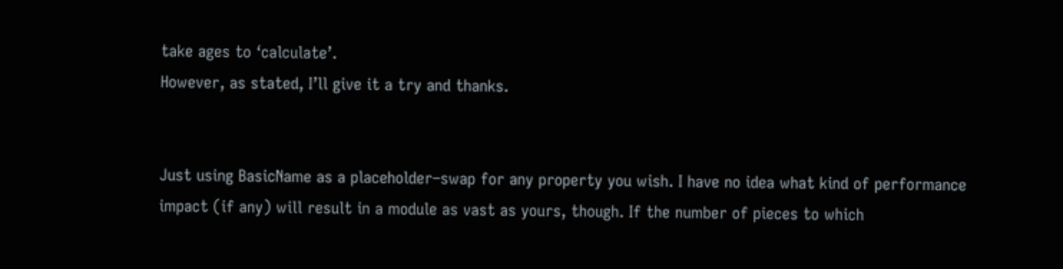take ages to ‘calculate’.
However, as stated, I’ll give it a try and thanks.


Just using BasicName as a placeholder–swap for any property you wish. I have no idea what kind of performance impact (if any) will result in a module as vast as yours, though. If the number of pieces to which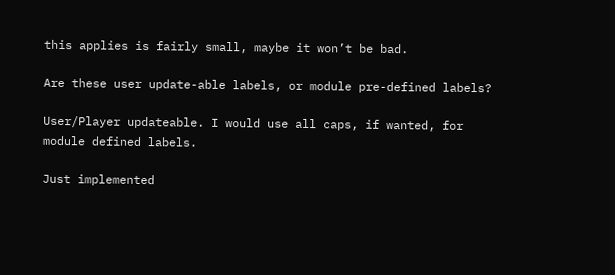this applies is fairly small, maybe it won’t be bad.

Are these user update-able labels, or module pre-defined labels?

User/Player updateable. I would use all caps, if wanted, for module defined labels.

Just implemented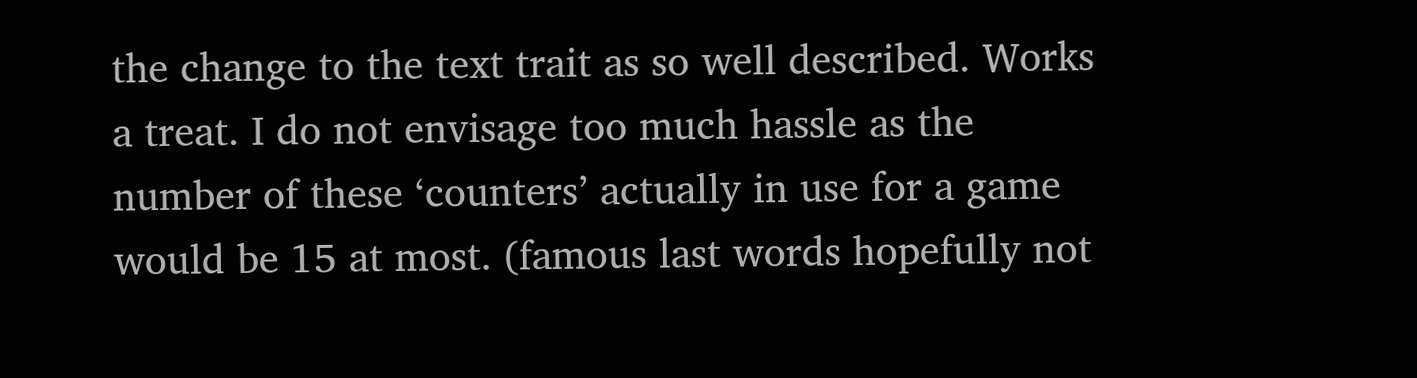the change to the text trait as so well described. Works a treat. I do not envisage too much hassle as the number of these ‘counters’ actually in use for a game would be 15 at most. (famous last words hopefully not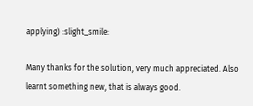applying) :slight_smile:

Many thanks for the solution, very much appreciated. Also learnt something new, that is always good.